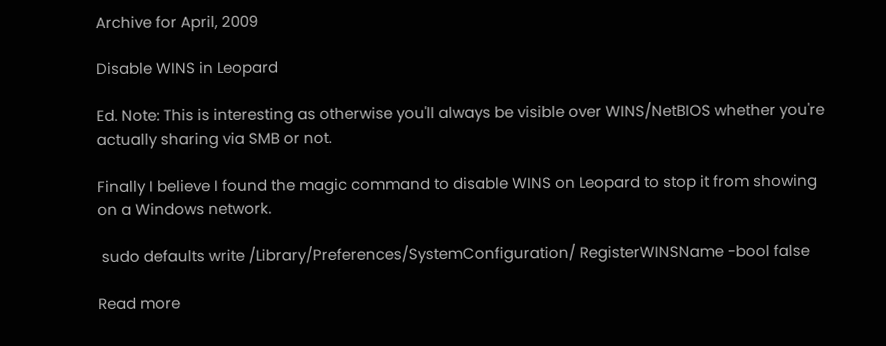Archive for April, 2009

Disable WINS in Leopard

Ed. Note: This is interesting as otherwise you'll always be visible over WINS/NetBIOS whether you're actually sharing via SMB or not.

Finally I believe I found the magic command to disable WINS on Leopard to stop it from showing on a Windows network.

 sudo defaults write /Library/Preferences/SystemConfiguration/ RegisterWINSName -bool false

Read more